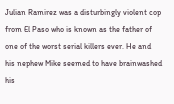Julian Ramirez was a disturbingly violent cop from El Paso who is known as the father of one of the worst serial killers ever. He and his nephew Mike seemed to have brainwashed his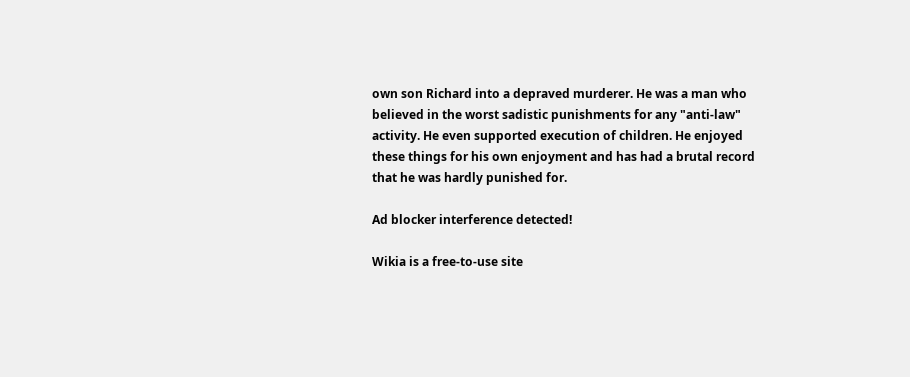own son Richard into a depraved murderer. He was a man who believed in the worst sadistic punishments for any "anti-law" activity. He even supported execution of children. He enjoyed these things for his own enjoyment and has had a brutal record that he was hardly punished for.

Ad blocker interference detected!

Wikia is a free-to-use site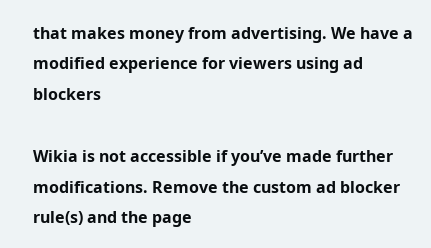that makes money from advertising. We have a modified experience for viewers using ad blockers

Wikia is not accessible if you’ve made further modifications. Remove the custom ad blocker rule(s) and the page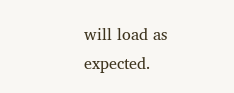will load as expected.